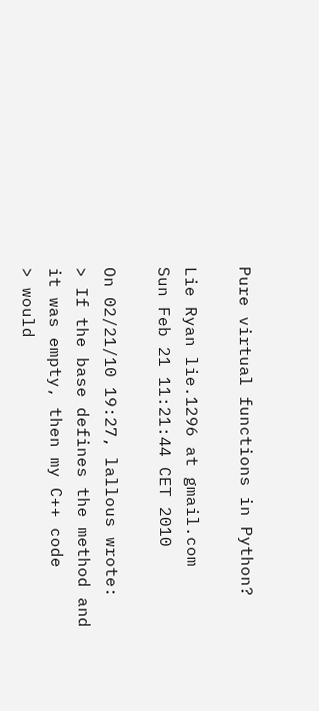Pure virtual functions in Python?

Lie Ryan lie.1296 at gmail.com
Sun Feb 21 11:21:44 CET 2010

On 02/21/10 19:27, lallous wrote:
> If the base defines the method and it was empty, then my C++ code
> would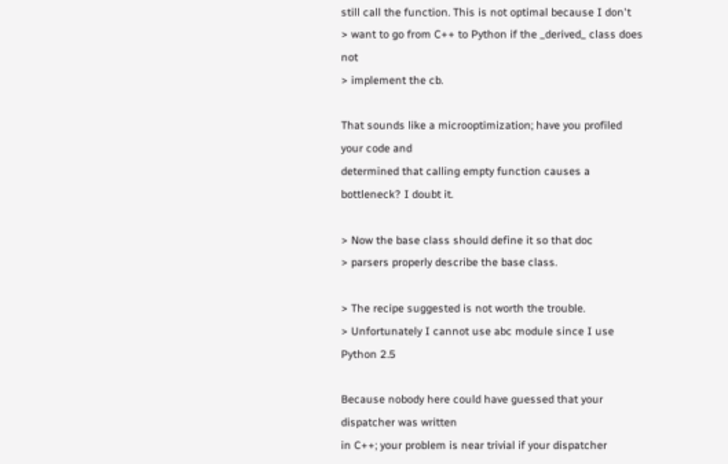still call the function. This is not optimal because I don't
> want to go from C++ to Python if the _derived_ class does not
> implement the cb.

That sounds like a microoptimization; have you profiled your code and
determined that calling empty function causes a bottleneck? I doubt it.

> Now the base class should define it so that doc
> parsers properly describe the base class.

> The recipe suggested is not worth the trouble.
> Unfortunately I cannot use abc module since I use Python 2.5

Because nobody here could have guessed that your dispatcher was written
in C++; your problem is near trivial if your dispatcher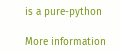is a pure-python

More information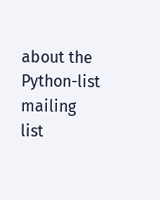about the Python-list mailing list